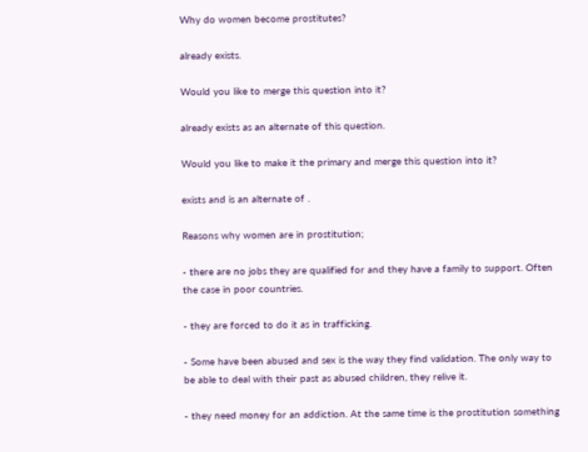Why do women become prostitutes?

already exists.

Would you like to merge this question into it?

already exists as an alternate of this question.

Would you like to make it the primary and merge this question into it?

exists and is an alternate of .

Reasons why women are in prostitution;

- there are no jobs they are qualified for and they have a family to support. Often the case in poor countries.

- they are forced to do it as in trafficking.

- Some have been abused and sex is the way they find validation. The only way to be able to deal with their past as abused children, they relive it.

- they need money for an addiction. At the same time is the prostitution something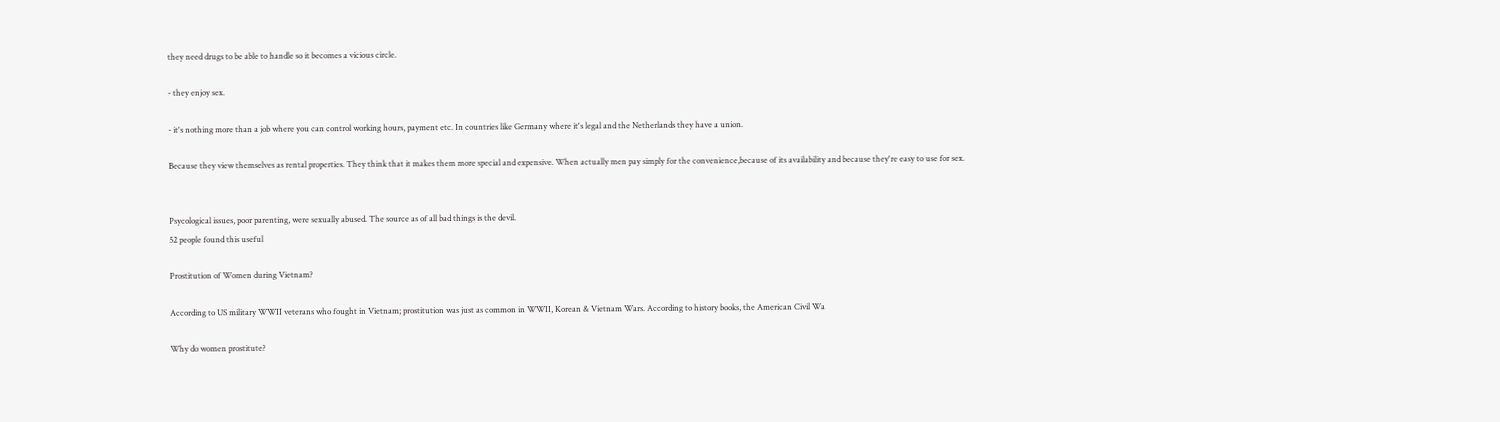they need drugs to be able to handle so it becomes a vicious circle.

- they enjoy sex.

- it's nothing more than a job where you can control working hours, payment etc. In countries like Germany where it's legal and the Netherlands they have a union.

Because they view themselves as rental properties. They think that it makes them more special and expensive. When actually men pay simply for the convenience,because of its availability and because they're easy to use for sex.


Psycological issues, poor parenting, were sexually abused. The source as of all bad things is the devil.
52 people found this useful

Prostitution of Women during Vietnam?

According to US military WWII veterans who fought in Vietnam; prostitution was just as common in WWII, Korean & Vietnam Wars. According to history books, the American Civil Wa

Why do women prostitute?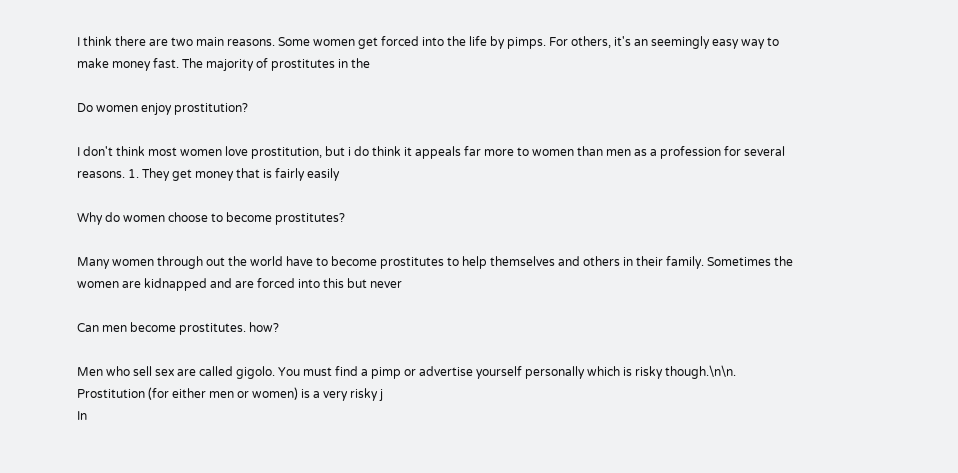I think there are two main reasons. Some women get forced into the life by pimps. For others, it's an seemingly easy way to make money fast. The majority of prostitutes in the

Do women enjoy prostitution?

I don't think most women love prostitution, but i do think it appeals far more to women than men as a profession for several reasons. 1. They get money that is fairly easily

Why do women choose to become prostitutes?

Many women through out the world have to become prostitutes to help themselves and others in their family. Sometimes the women are kidnapped and are forced into this but never

Can men become prostitutes. how?

Men who sell sex are called gigolo. You must find a pimp or advertise yourself personally which is risky though.\n\n. Prostitution (for either men or women) is a very risky j
In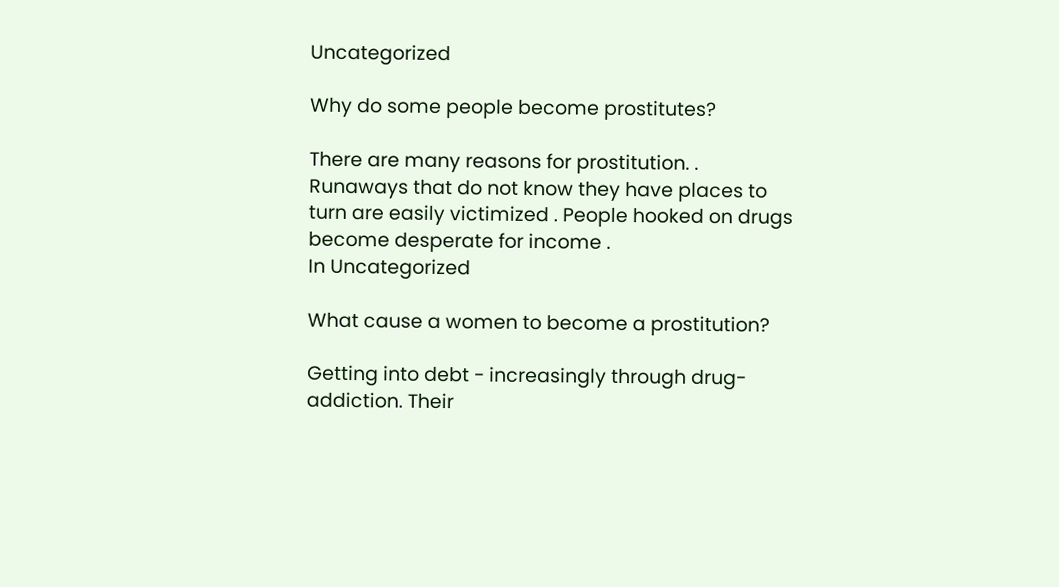Uncategorized

Why do some people become prostitutes?

There are many reasons for prostitution. . Runaways that do not know they have places to turn are easily victimized . People hooked on drugs become desperate for income .
In Uncategorized

What cause a women to become a prostitution?

Getting into debt - increasingly through drug-addiction. Their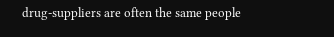drug-suppliers are often the same people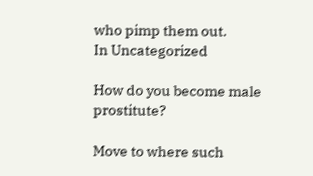who pimp them out.
In Uncategorized

How do you become male prostitute?

Move to where such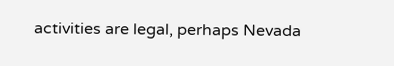activities are legal, perhaps Nevada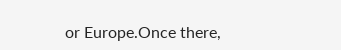or Europe.Once there,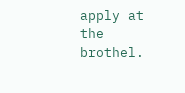apply at the brothel.